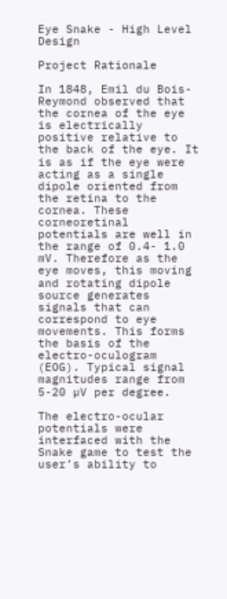Eye Snake - High Level Design

Project Rationale

In 1848, Emil du Bois-Reymond observed that the cornea of the eye is electrically positive relative to the back of the eye. It is as if the eye were acting as a single dipole oriented from the retina to the cornea. These corneoretinal potentials are well in the range of 0.4- 1.0 mV. Therefore as the eye moves, this moving and rotating dipole source generates signals that can correspond to eye movements. This forms the basis of the electro-oculogram (EOG). Typical signal magnitudes range from 5-20 µV per degree.

The electro-ocular potentials were interfaced with the Snake game to test the user’s ability to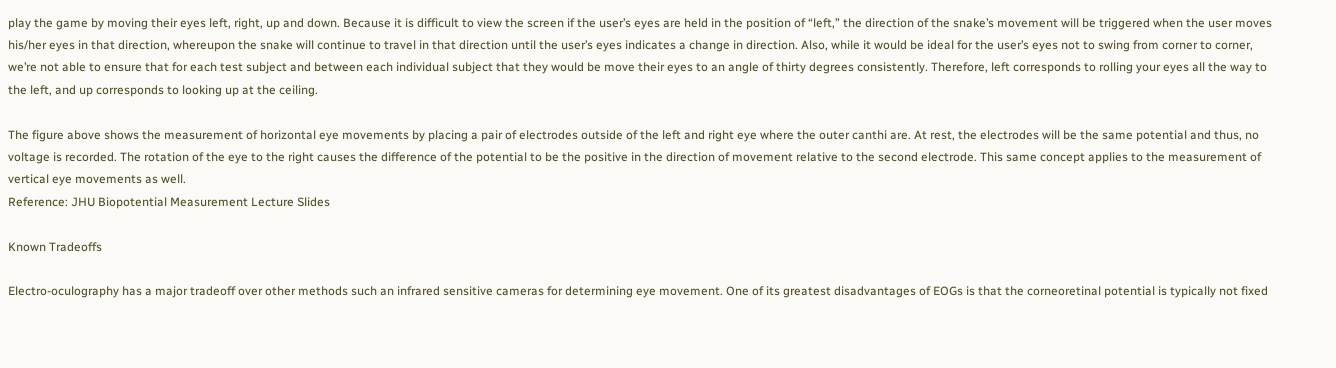play the game by moving their eyes left, right, up and down. Because it is difficult to view the screen if the user’s eyes are held in the position of “left,” the direction of the snake’s movement will be triggered when the user moves his/her eyes in that direction, whereupon the snake will continue to travel in that direction until the user’s eyes indicates a change in direction. Also, while it would be ideal for the user’s eyes not to swing from corner to corner, we’re not able to ensure that for each test subject and between each individual subject that they would be move their eyes to an angle of thirty degrees consistently. Therefore, left corresponds to rolling your eyes all the way to the left, and up corresponds to looking up at the ceiling.

The figure above shows the measurement of horizontal eye movements by placing a pair of electrodes outside of the left and right eye where the outer canthi are. At rest, the electrodes will be the same potential and thus, no voltage is recorded. The rotation of the eye to the right causes the difference of the potential to be the positive in the direction of movement relative to the second electrode. This same concept applies to the measurement of vertical eye movements as well.
Reference: JHU Biopotential Measurement Lecture Slides

Known Tradeoffs

Electro-oculography has a major tradeoff over other methods such an infrared sensitive cameras for determining eye movement. One of its greatest disadvantages of EOGs is that the corneoretinal potential is typically not fixed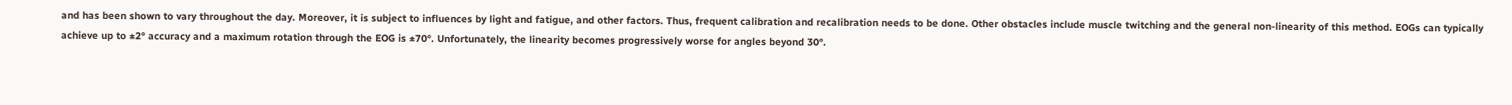and has been shown to vary throughout the day. Moreover, it is subject to influences by light and fatigue, and other factors. Thus, frequent calibration and recalibration needs to be done. Other obstacles include muscle twitching and the general non-linearity of this method. EOGs can typically achieve up to ±2° accuracy and a maximum rotation through the EOG is ±70°. Unfortunately, the linearity becomes progressively worse for angles beyond 30°.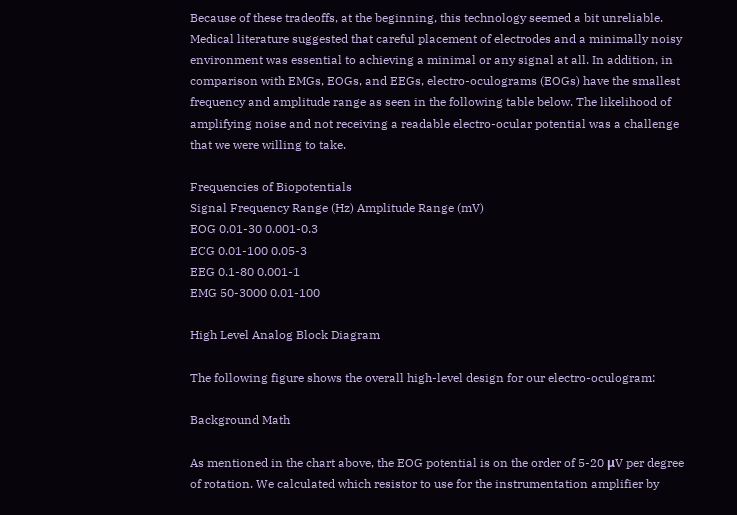Because of these tradeoffs, at the beginning, this technology seemed a bit unreliable. Medical literature suggested that careful placement of electrodes and a minimally noisy environment was essential to achieving a minimal or any signal at all. In addition, in comparison with EMGs, EOGs, and EEGs, electro-oculograms (EOGs) have the smallest frequency and amplitude range as seen in the following table below. The likelihood of amplifying noise and not receiving a readable electro-ocular potential was a challenge that we were willing to take.

Frequencies of Biopotentials
Signal Frequency Range (Hz) Amplitude Range (mV)
EOG 0.01-30 0.001-0.3
ECG 0.01-100 0.05-3
EEG 0.1-80 0.001-1
EMG 50-3000 0.01-100

High Level Analog Block Diagram

The following figure shows the overall high-level design for our electro-oculogram:

Background Math

As mentioned in the chart above, the EOG potential is on the order of 5-20 μV per degree of rotation. We calculated which resistor to use for the instrumentation amplifier by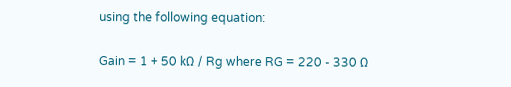using the following equation:

Gain = 1 + 50 kΩ / Rg where RG = 220 - 330 Ω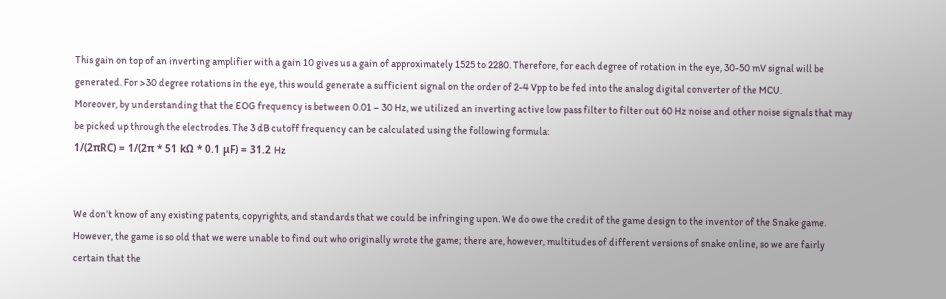This gain on top of an inverting amplifier with a gain 10 gives us a gain of approximately 1525 to 2280. Therefore, for each degree of rotation in the eye, 30-50 mV signal will be generated. For >30 degree rotations in the eye, this would generate a sufficient signal on the order of 2-4 Vpp to be fed into the analog digital converter of the MCU.
Moreover, by understanding that the EOG frequency is between 0.01 – 30 Hz, we utilized an inverting active low pass filter to filter out 60 Hz noise and other noise signals that may be picked up through the electrodes. The 3 dB cutoff frequency can be calculated using the following formula:
1/(2πRC) = 1/(2π * 51 kΩ * 0.1 μF) = 31.2 Hz


We don’t know of any existing patents, copyrights, and standards that we could be infringing upon. We do owe the credit of the game design to the inventor of the Snake game. However, the game is so old that we were unable to find out who originally wrote the game; there are, however, multitudes of different versions of snake online, so we are fairly certain that the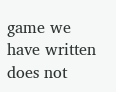game we have written does not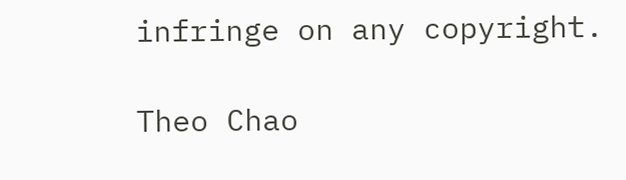infringe on any copyright.

Theo Chao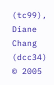(tc99), Diane Chang (dcc34) © 2005